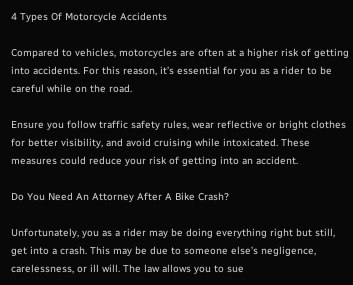4 Types Of Motorcycle Accidents

Compared to vehicles, motorcycles are often at a higher risk of getting into accidents. For this reason, it’s essential for you as a rider to be careful while on the road.

Ensure you follow traffic safety rules, wear reflective or bright clothes for better visibility, and avoid cruising while intoxicated. These measures could reduce your risk of getting into an accident.

Do You Need An Attorney After A Bike Crash?

Unfortunately, you as a rider may be doing everything right but still, get into a crash. This may be due to someone else’s negligence, carelessness, or ill will. The law allows you to sue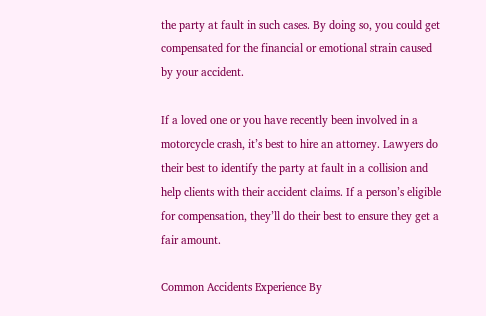the party at fault in such cases. By doing so, you could get compensated for the financial or emotional strain caused by your accident.

If a loved one or you have recently been involved in a motorcycle crash, it’s best to hire an attorney. Lawyers do their best to identify the party at fault in a collision and help clients with their accident claims. If a person’s eligible for compensation, they’ll do their best to ensure they get a fair amount.

Common Accidents Experience By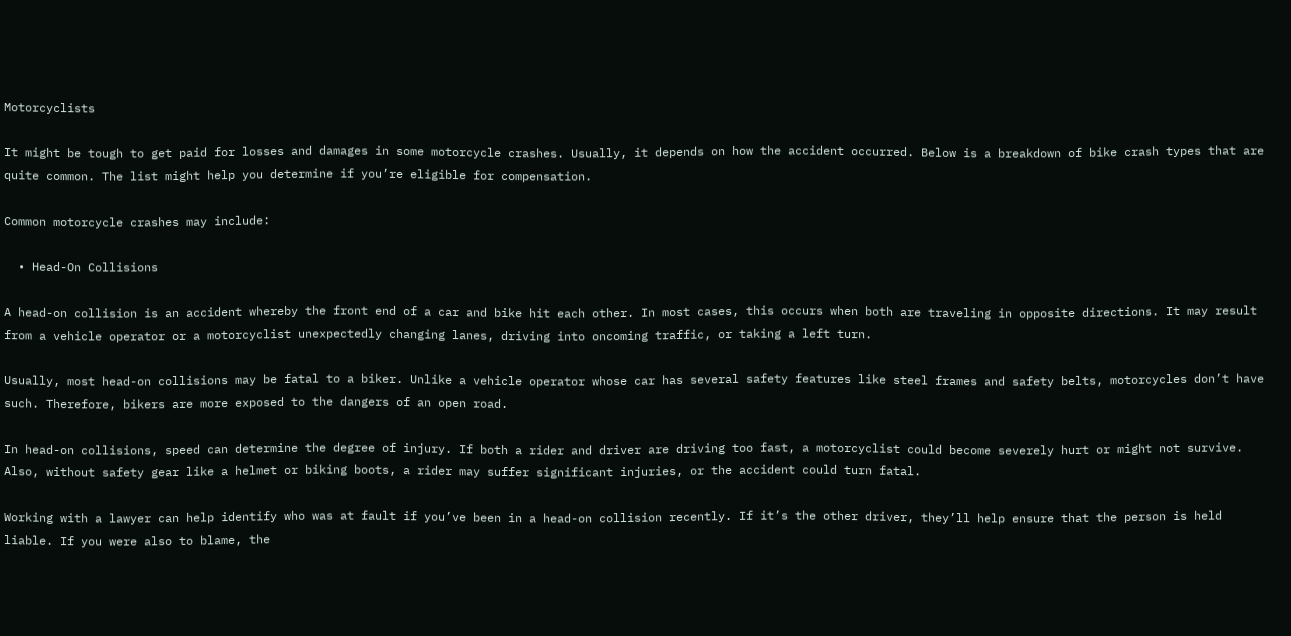Motorcyclists

It might be tough to get paid for losses and damages in some motorcycle crashes. Usually, it depends on how the accident occurred. Below is a breakdown of bike crash types that are quite common. The list might help you determine if you’re eligible for compensation.

Common motorcycle crashes may include:

  • Head-On Collisions

A head-on collision is an accident whereby the front end of a car and bike hit each other. In most cases, this occurs when both are traveling in opposite directions. It may result from a vehicle operator or a motorcyclist unexpectedly changing lanes, driving into oncoming traffic, or taking a left turn.

Usually, most head-on collisions may be fatal to a biker. Unlike a vehicle operator whose car has several safety features like steel frames and safety belts, motorcycles don’t have such. Therefore, bikers are more exposed to the dangers of an open road.

In head-on collisions, speed can determine the degree of injury. If both a rider and driver are driving too fast, a motorcyclist could become severely hurt or might not survive. Also, without safety gear like a helmet or biking boots, a rider may suffer significant injuries, or the accident could turn fatal.

Working with a lawyer can help identify who was at fault if you’ve been in a head-on collision recently. If it’s the other driver, they’ll help ensure that the person is held liable. If you were also to blame, the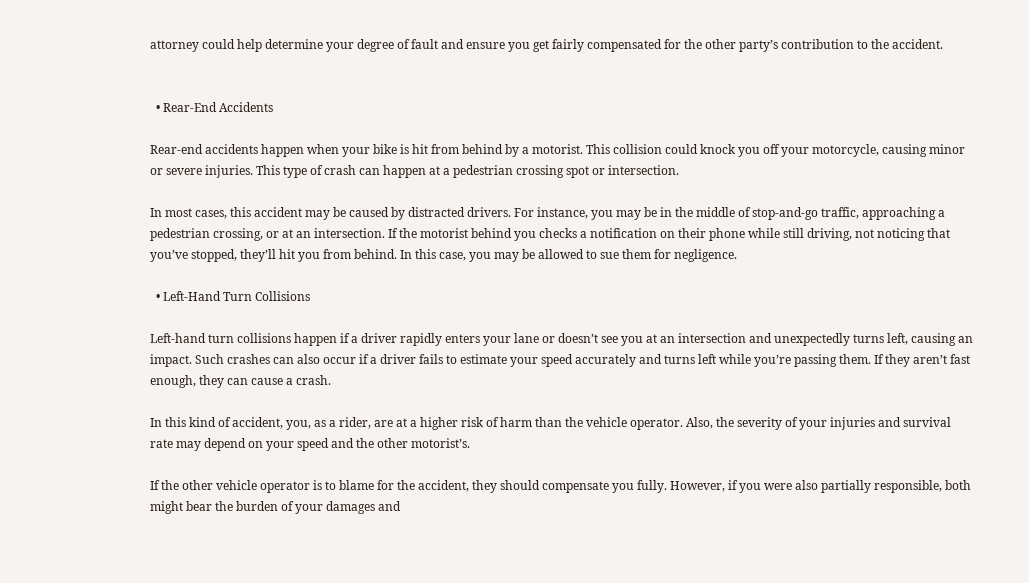attorney could help determine your degree of fault and ensure you get fairly compensated for the other party’s contribution to the accident.


  • Rear-End Accidents

Rear-end accidents happen when your bike is hit from behind by a motorist. This collision could knock you off your motorcycle, causing minor or severe injuries. This type of crash can happen at a pedestrian crossing spot or intersection.

In most cases, this accident may be caused by distracted drivers. For instance, you may be in the middle of stop-and-go traffic, approaching a pedestrian crossing, or at an intersection. If the motorist behind you checks a notification on their phone while still driving, not noticing that you’ve stopped, they’ll hit you from behind. In this case, you may be allowed to sue them for negligence.

  • Left-Hand Turn Collisions

Left-hand turn collisions happen if a driver rapidly enters your lane or doesn’t see you at an intersection and unexpectedly turns left, causing an impact. Such crashes can also occur if a driver fails to estimate your speed accurately and turns left while you’re passing them. If they aren’t fast enough, they can cause a crash.

In this kind of accident, you, as a rider, are at a higher risk of harm than the vehicle operator. Also, the severity of your injuries and survival rate may depend on your speed and the other motorist’s.

If the other vehicle operator is to blame for the accident, they should compensate you fully. However, if you were also partially responsible, both might bear the burden of your damages and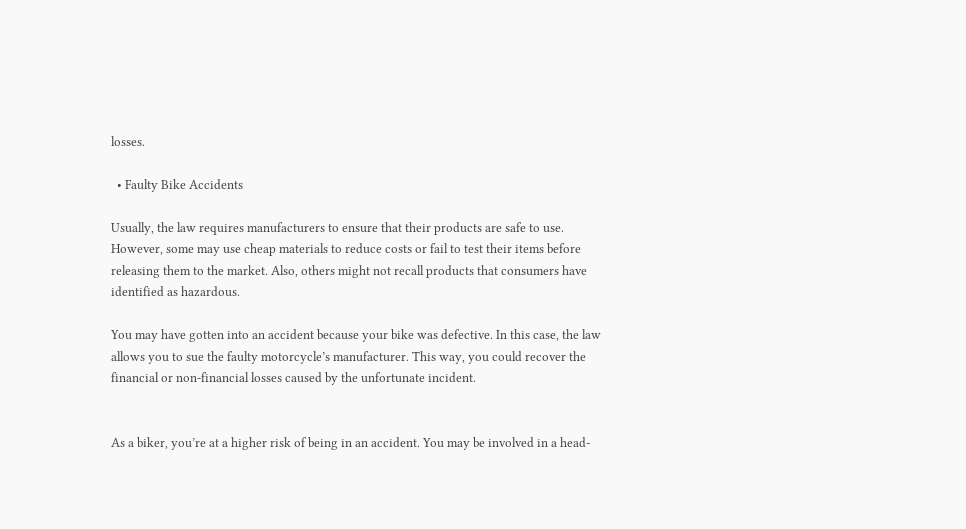losses.

  • Faulty Bike Accidents

Usually, the law requires manufacturers to ensure that their products are safe to use. However, some may use cheap materials to reduce costs or fail to test their items before releasing them to the market. Also, others might not recall products that consumers have identified as hazardous.

You may have gotten into an accident because your bike was defective. In this case, the law allows you to sue the faulty motorcycle’s manufacturer. This way, you could recover the financial or non-financial losses caused by the unfortunate incident.


As a biker, you’re at a higher risk of being in an accident. You may be involved in a head-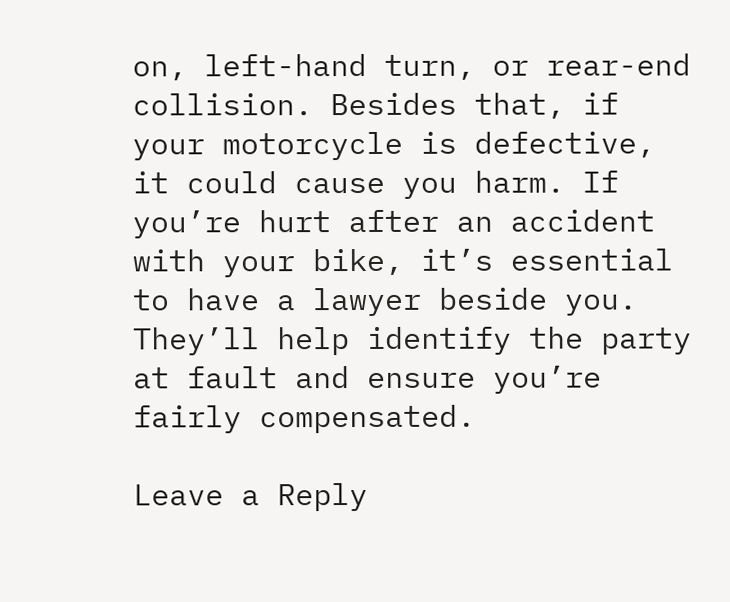on, left-hand turn, or rear-end collision. Besides that, if your motorcycle is defective, it could cause you harm. If you’re hurt after an accident with your bike, it’s essential to have a lawyer beside you. They’ll help identify the party at fault and ensure you’re fairly compensated.

Leave a Reply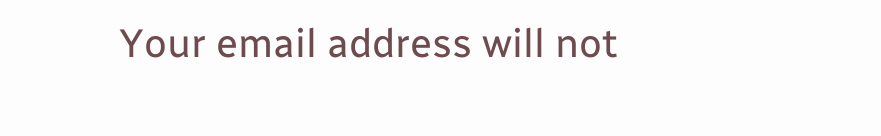Your email address will not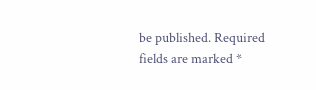be published. Required fields are marked *